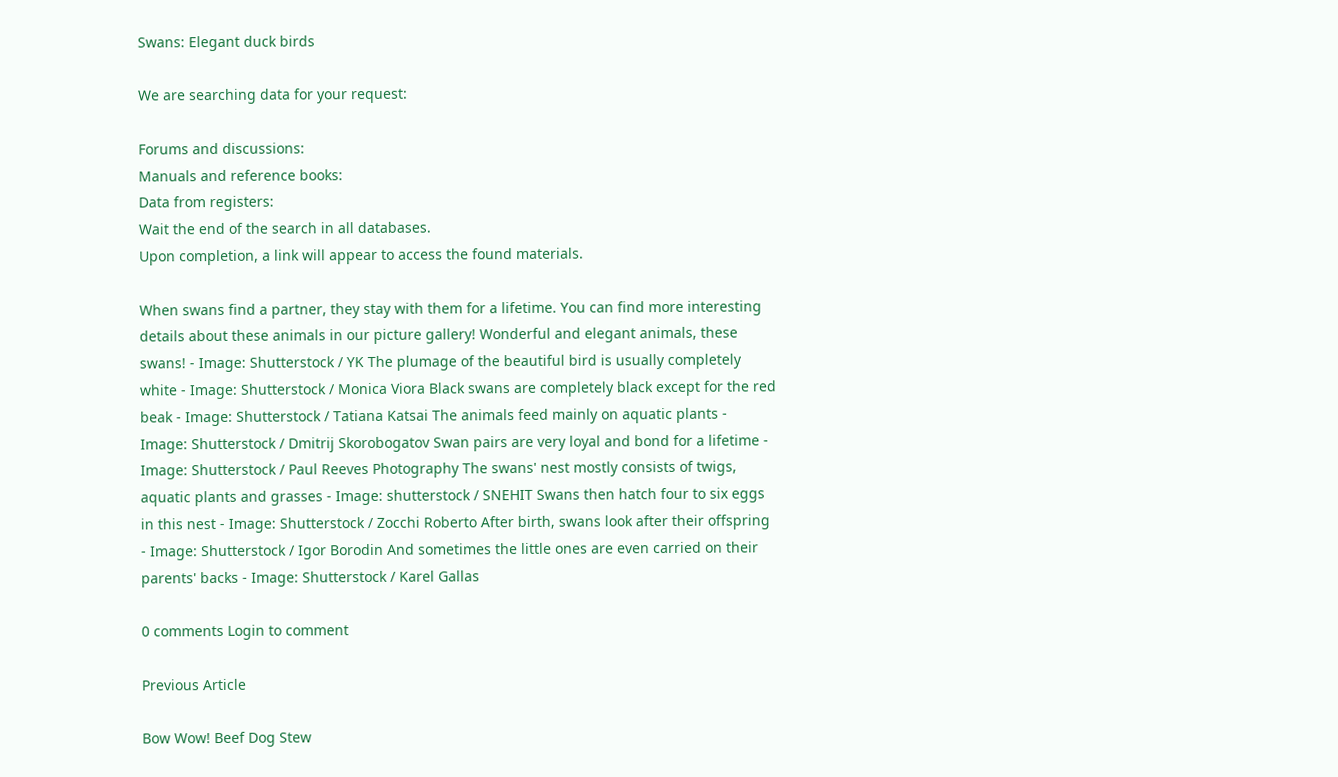Swans: Elegant duck birds

We are searching data for your request:

Forums and discussions:
Manuals and reference books:
Data from registers:
Wait the end of the search in all databases.
Upon completion, a link will appear to access the found materials.

When swans find a partner, they stay with them for a lifetime. You can find more interesting details about these animals in our picture gallery! Wonderful and elegant animals, these swans! - Image: Shutterstock / YK The plumage of the beautiful bird is usually completely white - Image: Shutterstock / Monica Viora Black swans are completely black except for the red beak - Image: Shutterstock / Tatiana Katsai The animals feed mainly on aquatic plants - Image: Shutterstock / Dmitrij Skorobogatov Swan pairs are very loyal and bond for a lifetime - Image: Shutterstock / Paul Reeves Photography The swans' nest mostly consists of twigs, aquatic plants and grasses - Image: shutterstock / SNEHIT Swans then hatch four to six eggs in this nest - Image: Shutterstock / Zocchi Roberto After birth, swans look after their offspring - Image: Shutterstock / Igor Borodin And sometimes the little ones are even carried on their parents' backs - Image: Shutterstock / Karel Gallas

0 comments Login to comment

Previous Article

Bow Wow! Beef Dog Stew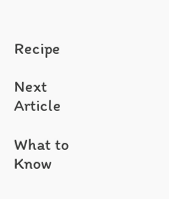Recipe

Next Article

What to Know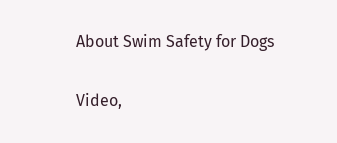About Swim Safety for Dogs

Video,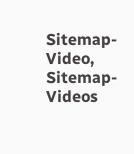Sitemap-Video, Sitemap-Videos